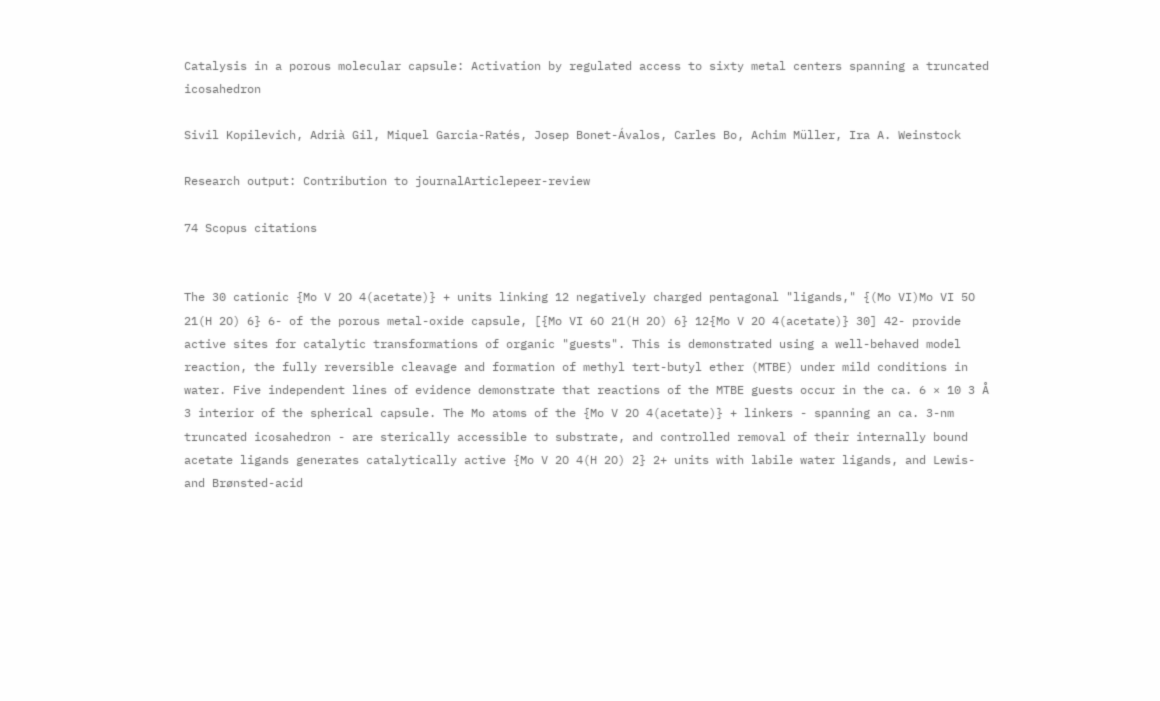Catalysis in a porous molecular capsule: Activation by regulated access to sixty metal centers spanning a truncated icosahedron

Sivil Kopilevich, Adrià Gil, Miquel Garcia-Ratés, Josep Bonet-Ávalos, Carles Bo, Achim Müller, Ira A. Weinstock

Research output: Contribution to journalArticlepeer-review

74 Scopus citations


The 30 cationic {Mo V 2O 4(acetate)} + units linking 12 negatively charged pentagonal "ligands," {(Mo VI)Mo VI 5O 21(H 2O) 6} 6- of the porous metal-oxide capsule, [{Mo VI 6O 21(H 2O) 6} 12{Mo V 2O 4(acetate)} 30] 42- provide active sites for catalytic transformations of organic "guests". This is demonstrated using a well-behaved model reaction, the fully reversible cleavage and formation of methyl tert-butyl ether (MTBE) under mild conditions in water. Five independent lines of evidence demonstrate that reactions of the MTBE guests occur in the ca. 6 × 10 3 Å 3 interior of the spherical capsule. The Mo atoms of the {Mo V 2O 4(acetate)} + linkers - spanning an ca. 3-nm truncated icosahedron - are sterically accessible to substrate, and controlled removal of their internally bound acetate ligands generates catalytically active {Mo V 2O 4(H 2O) 2} 2+ units with labile water ligands, and Lewis- and Brønsted-acid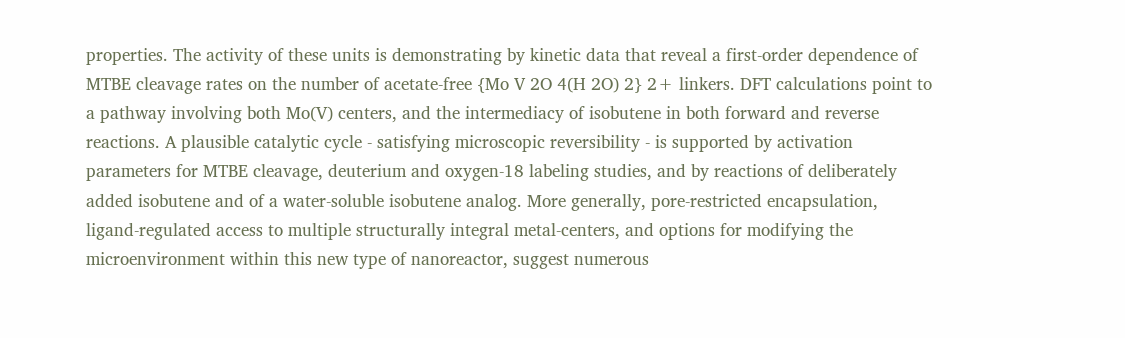properties. The activity of these units is demonstrating by kinetic data that reveal a first-order dependence of MTBE cleavage rates on the number of acetate-free {Mo V 2O 4(H 2O) 2} 2+ linkers. DFT calculations point to a pathway involving both Mo(V) centers, and the intermediacy of isobutene in both forward and reverse reactions. A plausible catalytic cycle - satisfying microscopic reversibility - is supported by activation parameters for MTBE cleavage, deuterium and oxygen-18 labeling studies, and by reactions of deliberately added isobutene and of a water-soluble isobutene analog. More generally, pore-restricted encapsulation, ligand-regulated access to multiple structurally integral metal-centers, and options for modifying the microenvironment within this new type of nanoreactor, suggest numerous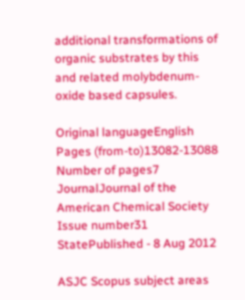additional transformations of organic substrates by this and related molybdenum-oxide based capsules.

Original languageEnglish
Pages (from-to)13082-13088
Number of pages7
JournalJournal of the American Chemical Society
Issue number31
StatePublished - 8 Aug 2012

ASJC Scopus subject areas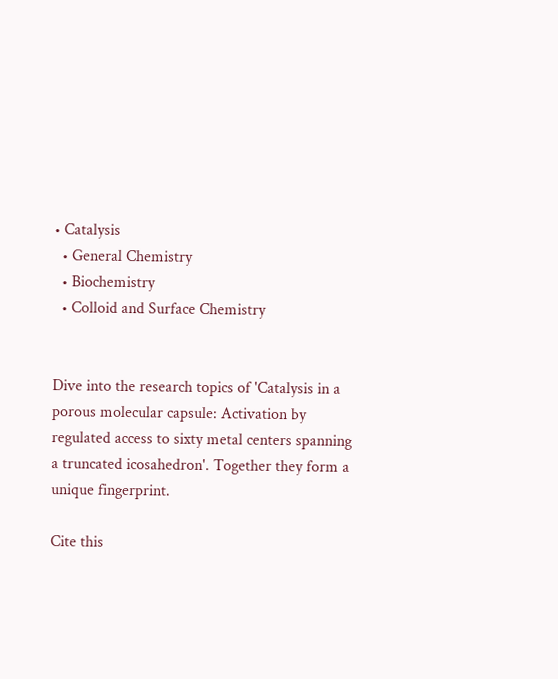• Catalysis
  • General Chemistry
  • Biochemistry
  • Colloid and Surface Chemistry


Dive into the research topics of 'Catalysis in a porous molecular capsule: Activation by regulated access to sixty metal centers spanning a truncated icosahedron'. Together they form a unique fingerprint.

Cite this